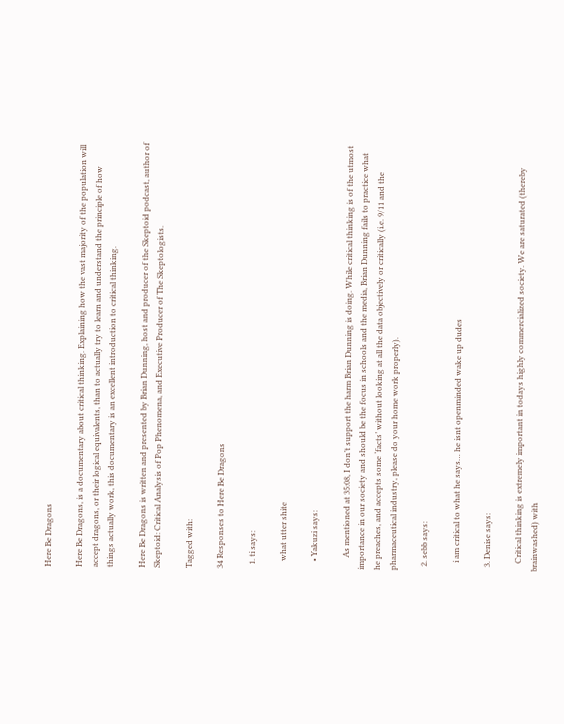Here Be Dragons

Here Be Dragons, is a documentary about critical thinking. Explaining how the vast majority of the population will accept dragons, or their logical equivalents, than to actually try to learn and understand the principle of how things actually work, this documentary is an excellent introduction to critical thinking.

Here Be Dragons is written and presented by Brian Dunning, host and producer of the Skeptoid podcast, author of Skeptoid: Critical Analysis of Pop Phenomena, and Executive Producer of The Skeptologists.

Tagged with:

34 Responses to Here Be Dragons

  1. ti says:

    what utter shite

    • Yakuzi says:

      As mentioned at 35:08, I don’t support the harm Brian Dunning is doing. While critical thinking is of the utmost importance in our society and should be the focus in schools and the media, Brian Dunning fails to practice what he preaches, and accepts some ‘facts’ without looking at all the data objectively or critically (i.e. 9/11 and the pharmaceutical industry, please do your home work properly).

  2. sebb says:

    i am critical to what he says… he isnt openminded wake up dudes

  3. Denise says:

    Critical thinking is extremely important in todays highly commercialized society. We are saturated (thereby brainwashed) with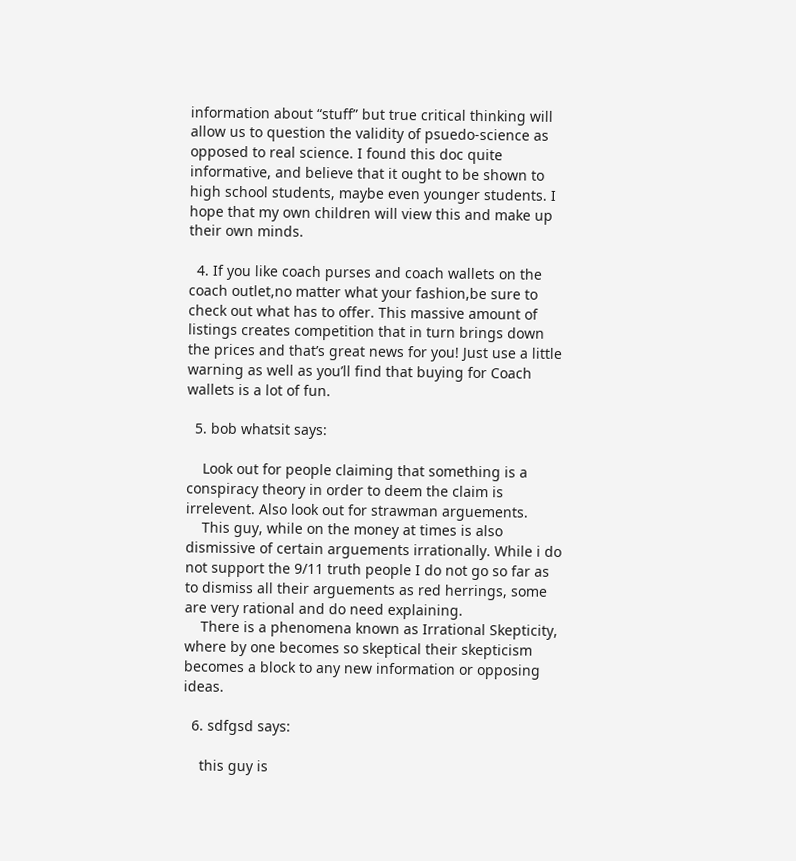information about “stuff” but true critical thinking will allow us to question the validity of psuedo-science as opposed to real science. I found this doc quite informative, and believe that it ought to be shown to high school students, maybe even younger students. I hope that my own children will view this and make up their own minds.

  4. If you like coach purses and coach wallets on the coach outlet,no matter what your fashion,be sure to check out what has to offer. This massive amount of listings creates competition that in turn brings down the prices and that’s great news for you! Just use a little warning as well as you’ll find that buying for Coach wallets is a lot of fun.

  5. bob whatsit says:

    Look out for people claiming that something is a conspiracy theory in order to deem the claim is irrelevent. Also look out for strawman arguements.
    This guy, while on the money at times is also dismissive of certain arguements irrationally. While i do not support the 9/11 truth people I do not go so far as to dismiss all their arguements as red herrings, some are very rational and do need explaining.
    There is a phenomena known as Irrational Skepticity, where by one becomes so skeptical their skepticism becomes a block to any new information or opposing ideas.

  6. sdfgsd says:

    this guy is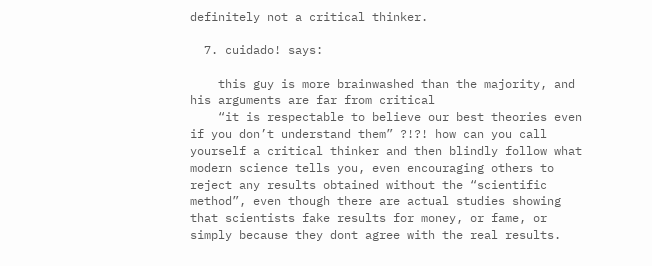definitely not a critical thinker.

  7. cuidado! says:

    this guy is more brainwashed than the majority, and his arguments are far from critical
    “it is respectable to believe our best theories even if you don’t understand them” ?!?! how can you call yourself a critical thinker and then blindly follow what modern science tells you, even encouraging others to reject any results obtained without the “scientific method”, even though there are actual studies showing that scientists fake results for money, or fame, or simply because they dont agree with the real results.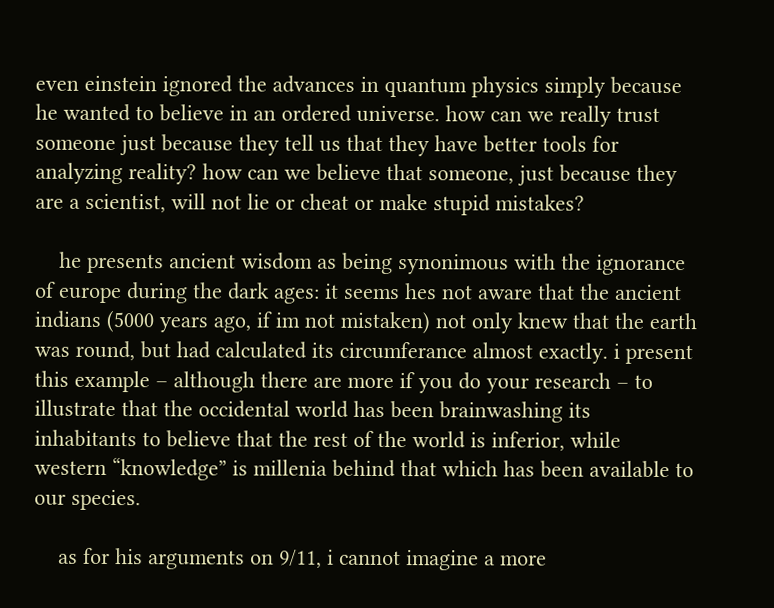even einstein ignored the advances in quantum physics simply because he wanted to believe in an ordered universe. how can we really trust someone just because they tell us that they have better tools for analyzing reality? how can we believe that someone, just because they are a scientist, will not lie or cheat or make stupid mistakes?

    he presents ancient wisdom as being synonimous with the ignorance of europe during the dark ages: it seems hes not aware that the ancient indians (5000 years ago, if im not mistaken) not only knew that the earth was round, but had calculated its circumferance almost exactly. i present this example – although there are more if you do your research – to illustrate that the occidental world has been brainwashing its inhabitants to believe that the rest of the world is inferior, while western “knowledge” is millenia behind that which has been available to our species.

    as for his arguments on 9/11, i cannot imagine a more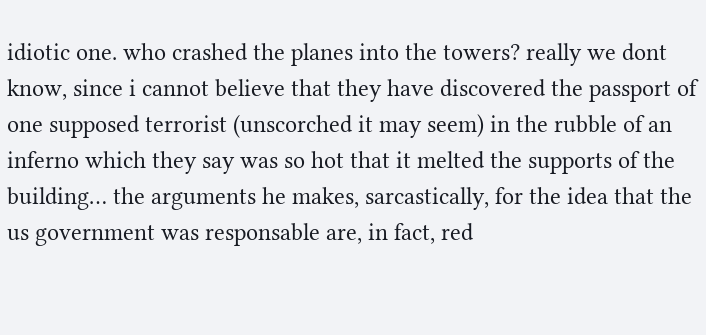idiotic one. who crashed the planes into the towers? really we dont know, since i cannot believe that they have discovered the passport of one supposed terrorist (unscorched it may seem) in the rubble of an inferno which they say was so hot that it melted the supports of the building… the arguments he makes, sarcastically, for the idea that the us government was responsable are, in fact, red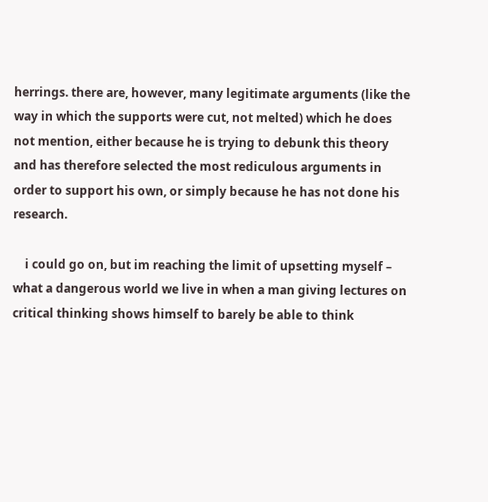herrings. there are, however, many legitimate arguments (like the way in which the supports were cut, not melted) which he does not mention, either because he is trying to debunk this theory and has therefore selected the most rediculous arguments in order to support his own, or simply because he has not done his research.

    i could go on, but im reaching the limit of upsetting myself – what a dangerous world we live in when a man giving lectures on critical thinking shows himself to barely be able to think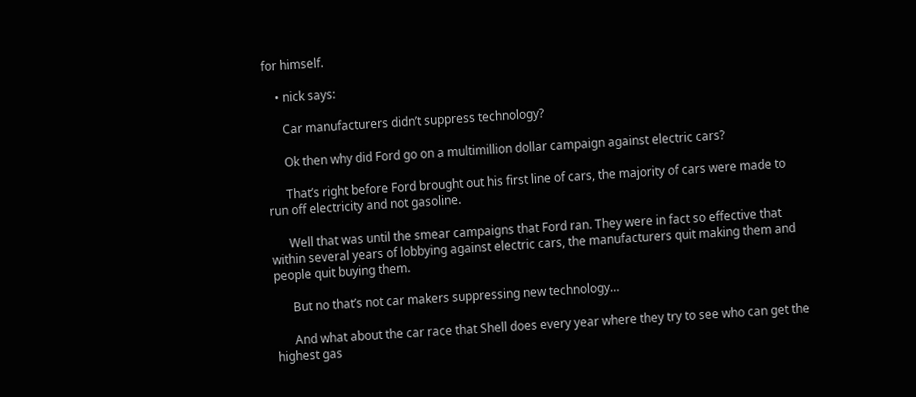for himself.

    • nick says:

      Car manufacturers didn’t suppress technology?

      Ok then why did Ford go on a multimillion dollar campaign against electric cars?

      That’s right before Ford brought out his first line of cars, the majority of cars were made to run off electricity and not gasoline.

      Well that was until the smear campaigns that Ford ran. They were in fact so effective that within several years of lobbying against electric cars, the manufacturers quit making them and people quit buying them.

      But no that’s not car makers suppressing new technology…

      And what about the car race that Shell does every year where they try to see who can get the highest gas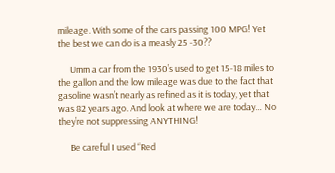mileage. With some of the cars passing 100 MPG! Yet the best we can do is a measly 25 -30??

      Umm a car from the 1930’s used to get 15-18 miles to the gallon and the low mileage was due to the fact that gasoline wasn’t nearly as refined as it is today, yet that was 82 years ago. And look at where we are today… No they’re not suppressing ANYTHING!

      Be careful I used “Red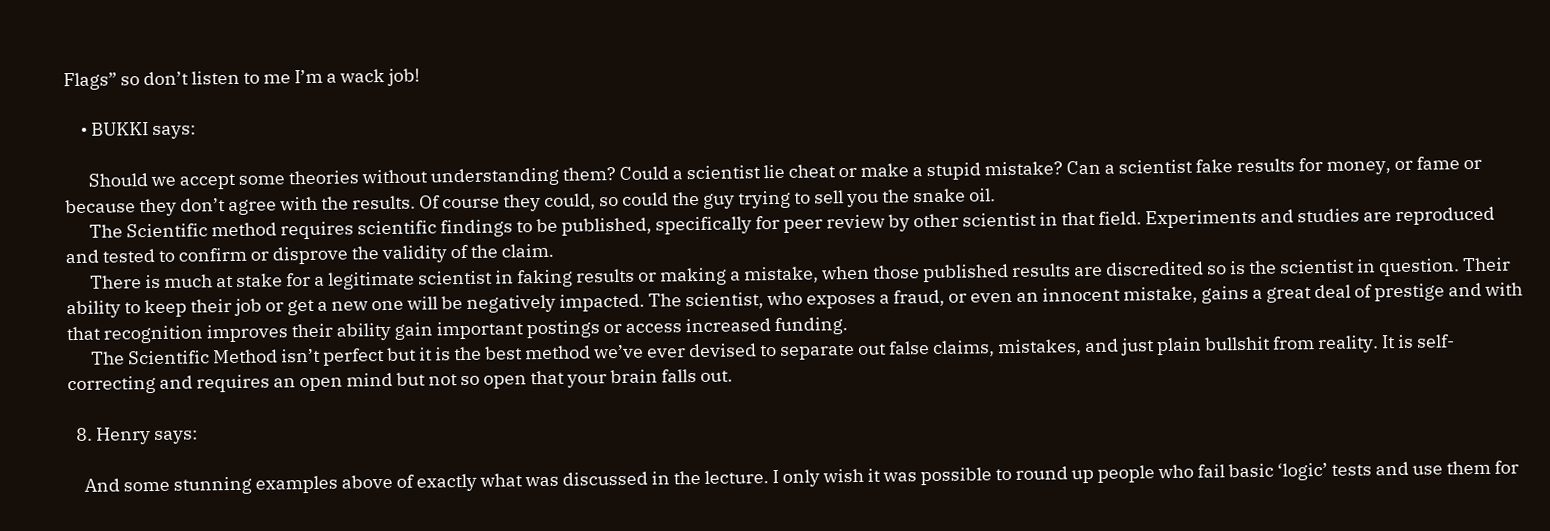Flags” so don’t listen to me I’m a wack job!

    • BUKKI says:

      Should we accept some theories without understanding them? Could a scientist lie cheat or make a stupid mistake? Can a scientist fake results for money, or fame or because they don’t agree with the results. Of course they could, so could the guy trying to sell you the snake oil.
      The Scientific method requires scientific findings to be published, specifically for peer review by other scientist in that field. Experiments and studies are reproduced and tested to confirm or disprove the validity of the claim.
      There is much at stake for a legitimate scientist in faking results or making a mistake, when those published results are discredited so is the scientist in question. Their ability to keep their job or get a new one will be negatively impacted. The scientist, who exposes a fraud, or even an innocent mistake, gains a great deal of prestige and with that recognition improves their ability gain important postings or access increased funding.
      The Scientific Method isn’t perfect but it is the best method we’ve ever devised to separate out false claims, mistakes, and just plain bullshit from reality. It is self-correcting and requires an open mind but not so open that your brain falls out.

  8. Henry says:

    And some stunning examples above of exactly what was discussed in the lecture. I only wish it was possible to round up people who fail basic ‘logic’ tests and use them for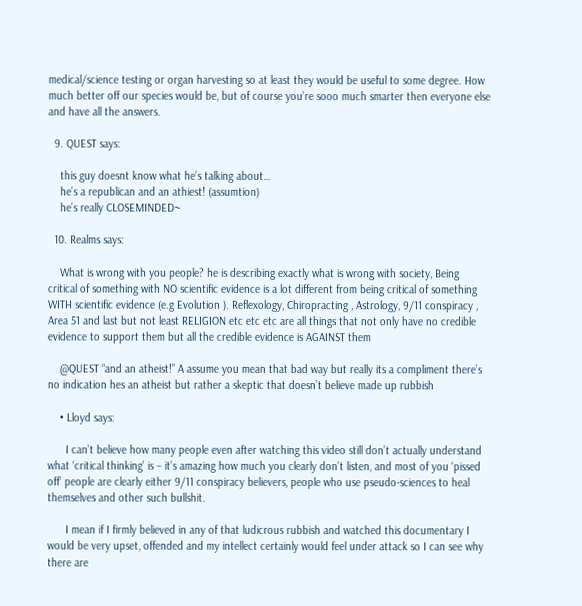medical/science testing or organ harvesting so at least they would be useful to some degree. How much better off our species would be, but of course you’re sooo much smarter then everyone else and have all the answers.

  9. QUEST says:

    this guy doesnt know what he’s talking about…
    he’s a republican and an athiest! (assumtion)
    he’s really CLOSEMINDED~

  10. Realms says:

    What is wrong with you people? he is describing exactly what is wrong with society, Being critical of something with NO scientific evidence is a lot different from being critical of something WITH scientific evidence (e.g Evolution ). Reflexology, Chiropracting , Astrology, 9/11 conspiracy , Area 51 and last but not least RELIGION etc etc etc are all things that not only have no credible evidence to support them but all the credible evidence is AGAINST them

    @QUEST “and an atheist!” A assume you mean that bad way but really its a compliment there’s no indication hes an atheist but rather a skeptic that doesn’t believe made up rubbish

    • Lloyd says:

      I can’t believe how many people even after watching this video still don’t actually understand what ‘critical thinking’ is – it’s amazing how much you clearly don’t listen, and most of you ‘pissed off’ people are clearly either 9/11 conspiracy believers, people who use pseudo-sciences to heal themselves and other such bullshit.

      I mean if I firmly believed in any of that ludicrous rubbish and watched this documentary I would be very upset, offended and my intellect certainly would feel under attack so I can see why there are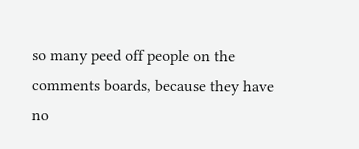so many peed off people on the comments boards, because they have no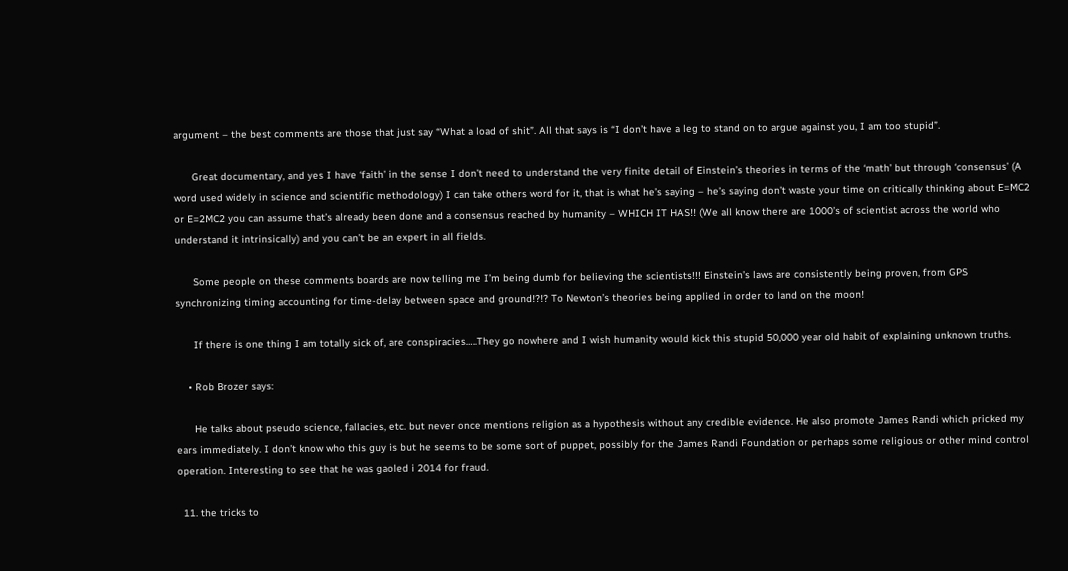argument – the best comments are those that just say “What a load of shit”. All that says is “I don’t have a leg to stand on to argue against you, I am too stupid”.

      Great documentary, and yes I have ‘faith’ in the sense I don’t need to understand the very finite detail of Einstein’s theories in terms of the ‘math’ but through ‘consensus’ (A word used widely in science and scientific methodology) I can take others word for it, that is what he’s saying – he’s saying don’t waste your time on critically thinking about E=MC2 or E=2MC2 you can assume that’s already been done and a consensus reached by humanity – WHICH IT HAS!! (We all know there are 1000’s of scientist across the world who understand it intrinsically) and you can’t be an expert in all fields.

      Some people on these comments boards are now telling me I’m being dumb for believing the scientists!!! Einstein’s laws are consistently being proven, from GPS synchronizing timing accounting for time-delay between space and ground!?!? To Newton’s theories being applied in order to land on the moon!

      If there is one thing I am totally sick of, are conspiracies…..They go nowhere and I wish humanity would kick this stupid 50,000 year old habit of explaining unknown truths.

    • Rob Brozer says:

      He talks about pseudo science, fallacies, etc. but never once mentions religion as a hypothesis without any credible evidence. He also promote James Randi which pricked my ears immediately. I don’t know who this guy is but he seems to be some sort of puppet, possibly for the James Randi Foundation or perhaps some religious or other mind control operation. Interesting to see that he was gaoled i 2014 for fraud.

  11. the tricks to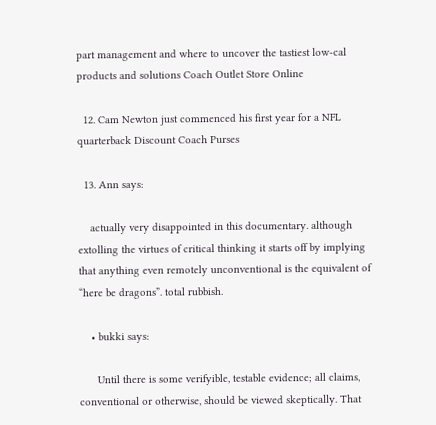part management and where to uncover the tastiest low-cal products and solutions Coach Outlet Store Online

  12. Cam Newton just commenced his first year for a NFL quarterback Discount Coach Purses

  13. Ann says:

    actually very disappointed in this documentary. although extolling the virtues of critical thinking it starts off by implying that anything even remotely unconventional is the equivalent of “here be dragons”. total rubbish.

    • bukki says:

      Until there is some verifyible, testable evidence; all claims, conventional or otherwise, should be viewed skeptically. That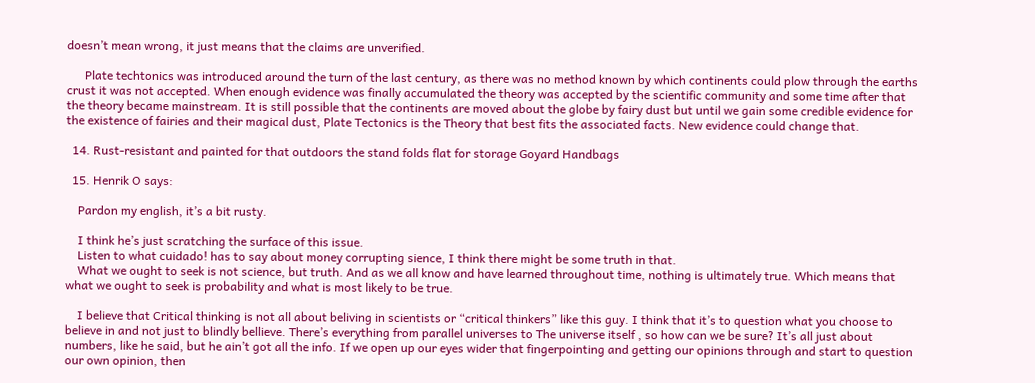doesn’t mean wrong, it just means that the claims are unverified.

      Plate techtonics was introduced around the turn of the last century, as there was no method known by which continents could plow through the earths crust it was not accepted. When enough evidence was finally accumulated the theory was accepted by the scientific community and some time after that the theory became mainstream. It is still possible that the continents are moved about the globe by fairy dust but until we gain some credible evidence for the existence of fairies and their magical dust, Plate Tectonics is the Theory that best fits the associated facts. New evidence could change that.

  14. Rust-resistant and painted for that outdoors the stand folds flat for storage Goyard Handbags

  15. Henrik O says:

    Pardon my english, it’s a bit rusty.

    I think he’s just scratching the surface of this issue.
    Listen to what cuidado! has to say about money corrupting sience, I think there might be some truth in that.
    What we ought to seek is not science, but truth. And as we all know and have learned throughout time, nothing is ultimately true. Which means that what we ought to seek is probability and what is most likely to be true.

    I believe that Critical thinking is not all about beliving in scientists or “critical thinkers” like this guy. I think that it’s to question what you choose to believe in and not just to blindly bellieve. There’s everything from parallel universes to The universe itself , so how can we be sure? It’s all just about numbers, like he said, but he ain’t got all the info. If we open up our eyes wider that fingerpointing and getting our opinions through and start to question our own opinion, then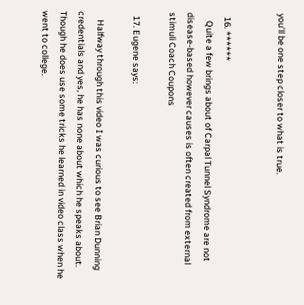you’ll be one step closer to what is true.


  16. ******
    Quite a few brings about of Carpal Tunnel Syndrome are not disease-based however causes is often created from external stimuli Coach Coupons

  17. Eugene says:

    Halfway through this video I was curious to see Brian Dunning credentials and yes, he has none about which he speaks about. Though he does use some tricks he learned in video class when he went to college.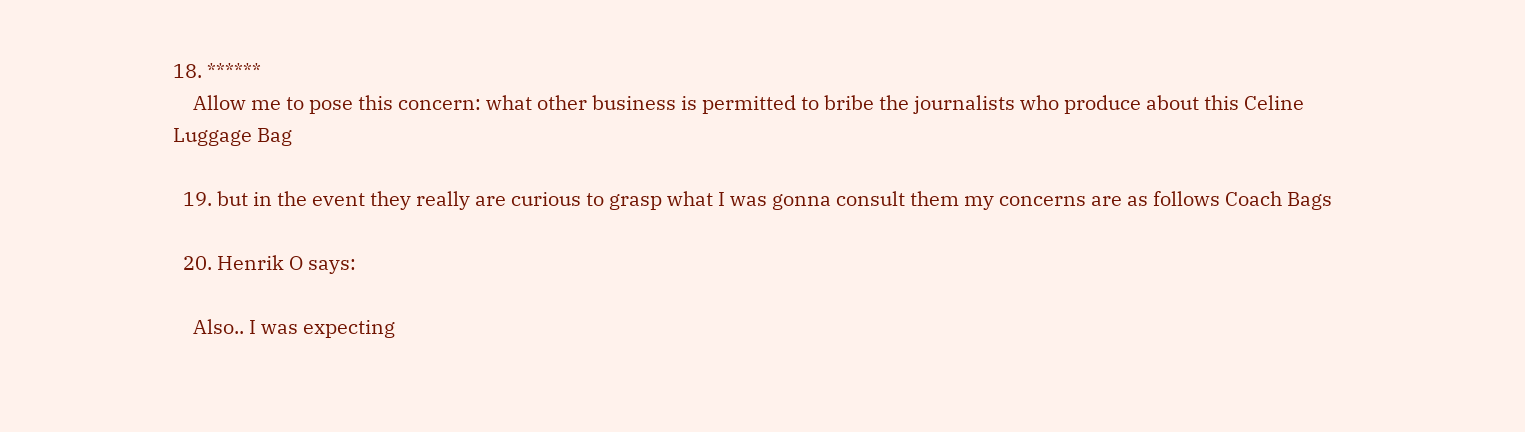18. ******
    Allow me to pose this concern: what other business is permitted to bribe the journalists who produce about this Celine Luggage Bag

  19. but in the event they really are curious to grasp what I was gonna consult them my concerns are as follows Coach Bags

  20. Henrik O says:

    Also.. I was expecting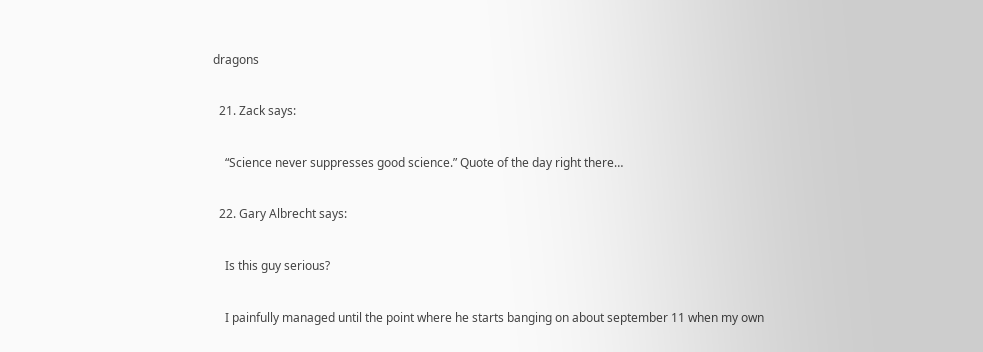dragons

  21. Zack says:

    “Science never suppresses good science.” Quote of the day right there…

  22. Gary Albrecht says:

    Is this guy serious?

    I painfully managed until the point where he starts banging on about september 11 when my own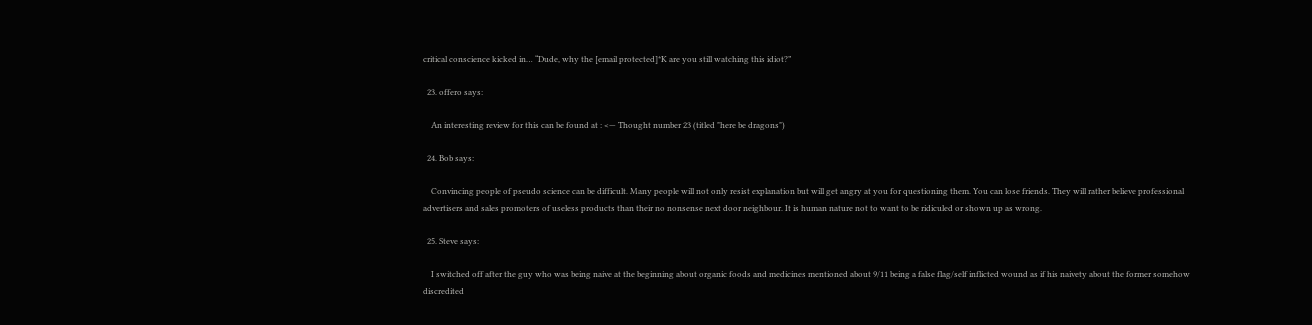critical conscience kicked in… “Dude, why the [email protected]*K are you still watching this idiot?”

  23. offero says:

    An interesting review for this can be found at : <— Thought number 23 (titled "here be dragons")

  24. Bob says:

    Convincing people of pseudo science can be difficult. Many people will not only resist explanation but will get angry at you for questioning them. You can lose friends. They will rather believe professional advertisers and sales promoters of useless products than their no nonsense next door neighbour. It is human nature not to want to be ridiculed or shown up as wrong.

  25. Steve says:

    I switched off after the guy who was being naive at the beginning about organic foods and medicines mentioned about 9/11 being a false flag/self inflicted wound as if his naivety about the former somehow discredited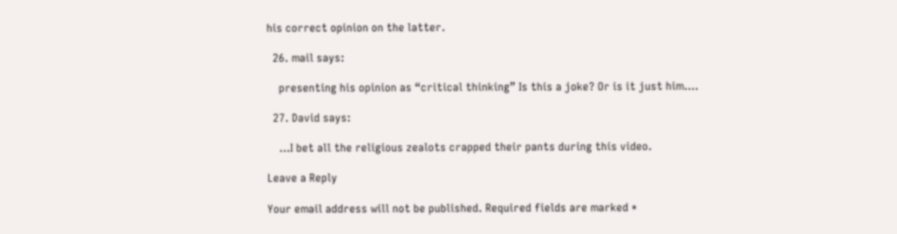his correct opinion on the latter.

  26. mail says:

    presenting his opinion as “critical thinking” Is this a joke? Or is it just him….

  27. David says:

    …I bet all the religious zealots crapped their pants during this video.

Leave a Reply

Your email address will not be published. Required fields are marked *